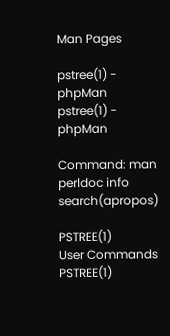Man Pages

pstree(1) - phpMan pstree(1) - phpMan

Command: man perldoc info search(apropos)

PSTREE(1)                        User Commands                       PSTREE(1)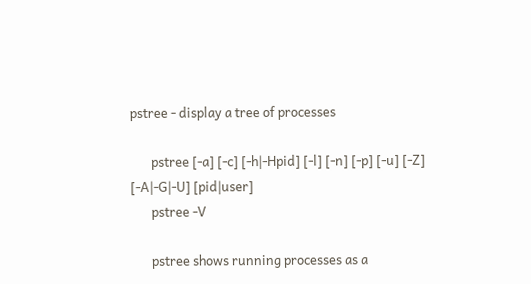pstree - display a tree of processes

       pstree [-a] [-c] [-h|-Hpid] [-l] [-n] [-p] [-u] [-Z] [-A|-G|-U] [pid|user]
       pstree -V

       pstree shows running processes as a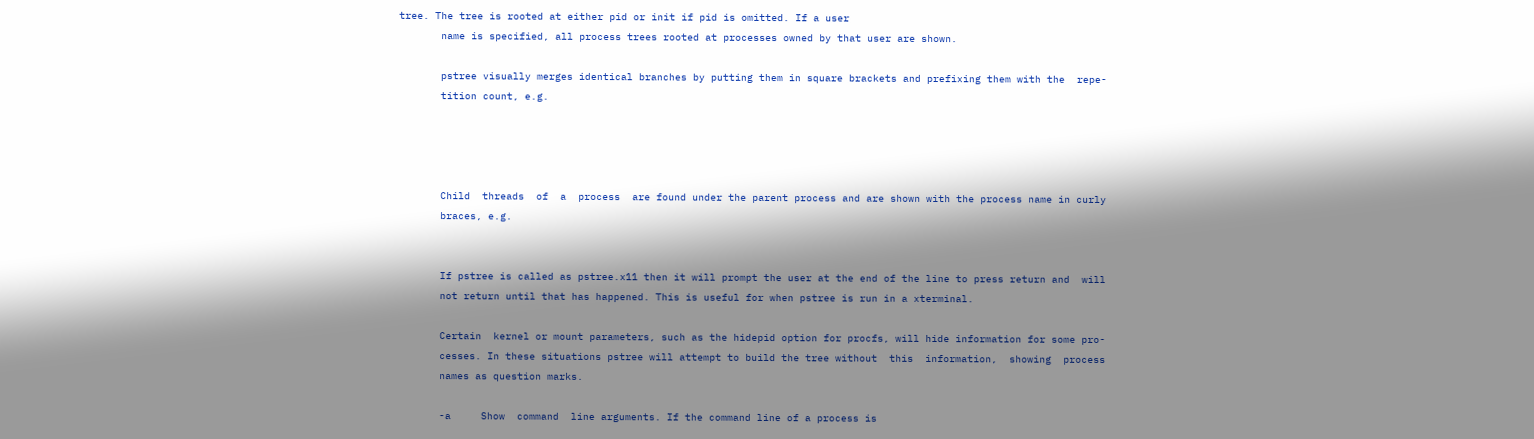tree. The tree is rooted at either pid or init if pid is omitted. If a user
       name is specified, all process trees rooted at processes owned by that user are shown.

       pstree visually merges identical branches by putting them in square brackets and prefixing them with the  repe-
       tition count, e.g.




       Child  threads  of  a  process  are found under the parent process and are shown with the process name in curly
       braces, e.g.


       If pstree is called as pstree.x11 then it will prompt the user at the end of the line to press return and  will
       not return until that has happened. This is useful for when pstree is run in a xterminal.

       Certain  kernel or mount parameters, such as the hidepid option for procfs, will hide information for some pro-
       cesses. In these situations pstree will attempt to build the tree without  this  information,  showing  process
       names as question marks.

       -a     Show  command  line arguments. If the command line of a process is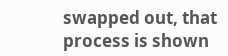swapped out, that process is shown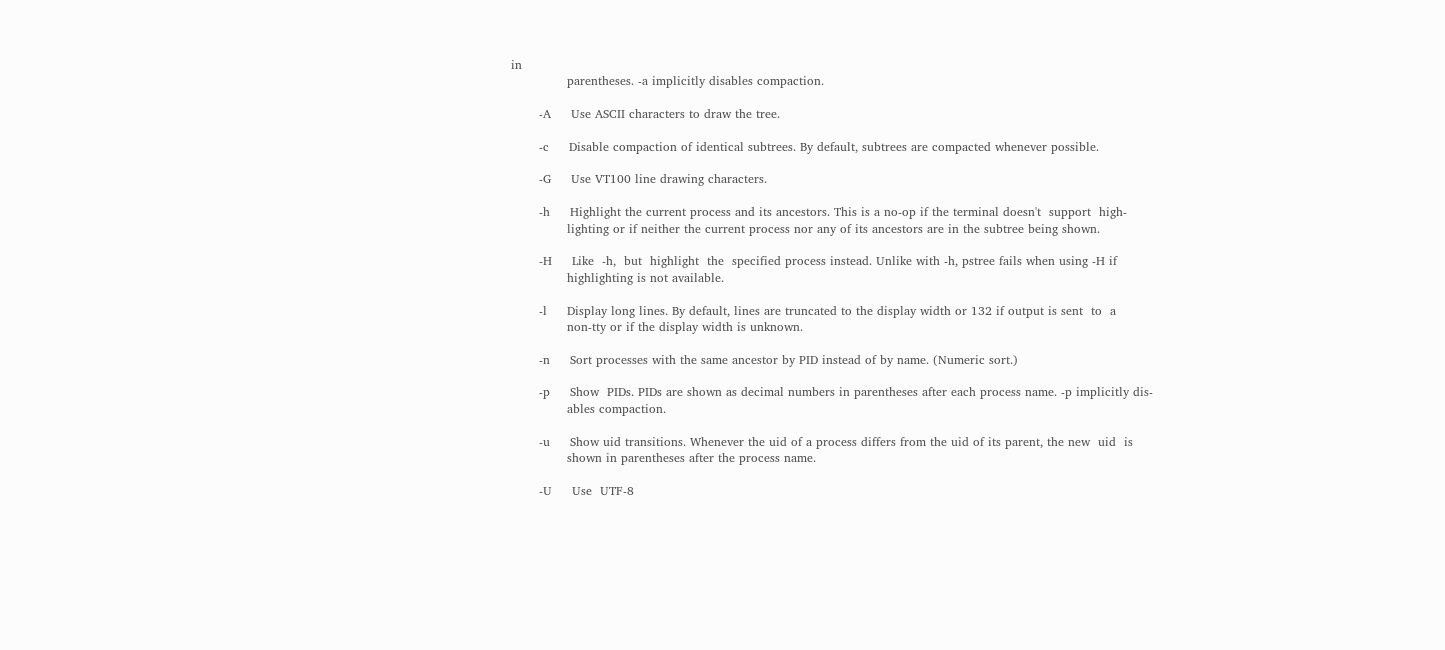in
              parentheses. -a implicitly disables compaction.

       -A     Use ASCII characters to draw the tree.

       -c     Disable compaction of identical subtrees. By default, subtrees are compacted whenever possible.

       -G     Use VT100 line drawing characters.

       -h     Highlight the current process and its ancestors. This is a no-op if the terminal doesn't  support  high-
              lighting or if neither the current process nor any of its ancestors are in the subtree being shown.

       -H     Like  -h,  but  highlight  the  specified process instead. Unlike with -h, pstree fails when using -H if
              highlighting is not available.

       -l     Display long lines. By default, lines are truncated to the display width or 132 if output is sent  to  a
              non-tty or if the display width is unknown.

       -n     Sort processes with the same ancestor by PID instead of by name. (Numeric sort.)

       -p     Show  PIDs. PIDs are shown as decimal numbers in parentheses after each process name. -p implicitly dis-
              ables compaction.

       -u     Show uid transitions. Whenever the uid of a process differs from the uid of its parent, the new  uid  is
              shown in parentheses after the process name.

       -U     Use  UTF-8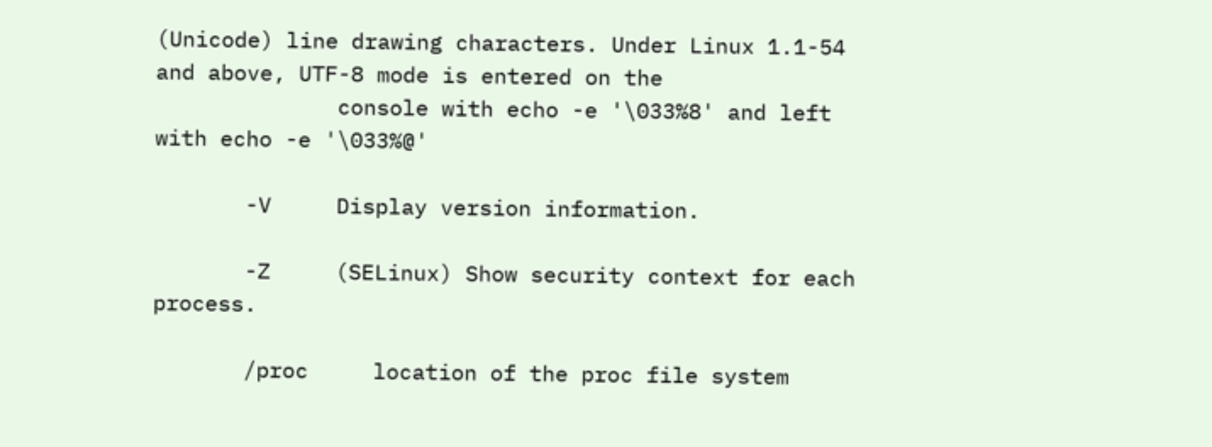(Unicode) line drawing characters. Under Linux 1.1-54 and above, UTF-8 mode is entered on the
              console with echo -e '\033%8' and left with echo -e '\033%@'

       -V     Display version information.

       -Z     (SELinux) Show security context for each process.

       /proc     location of the proc file system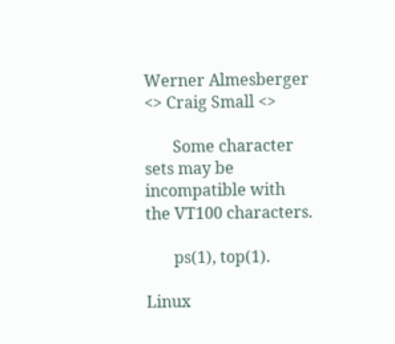Werner Almesberger <> Craig Small <>

       Some character sets may be incompatible with the VT100 characters.

       ps(1), top(1).

Linux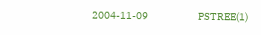2004-11-09                         PSTREE(1)